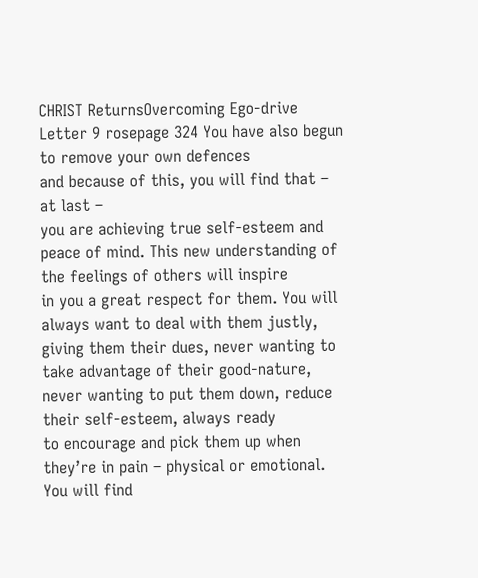CHRIST ReturnsOvercoming Ego-drive
Letter 9 rosepage 324 You have also begun to remove your own defences
and because of this, you will find that – at last –
you are achieving true self-esteem and peace of mind. This new understanding of the feelings of others will inspire
in you a great respect for them. You will always want to deal with them justly,
giving them their dues, never wanting to take advantage of their good-nature,
never wanting to put them down, reduce their self-esteem, always ready
to encourage and pick them up when they’re in pain – physical or emotional. You will find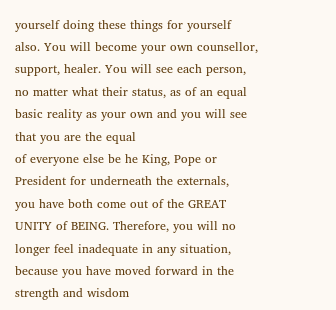yourself doing these things for yourself also. You will become your own counsellor, support, healer. You will see each person, no matter what their status, as of an equal
basic reality as your own and you will see that you are the equal
of everyone else be he King, Pope or President for underneath the externals,
you have both come out of the GREAT UNITY of BEING. Therefore, you will no longer feel inadequate in any situation,
because you have moved forward in the strength and wisdom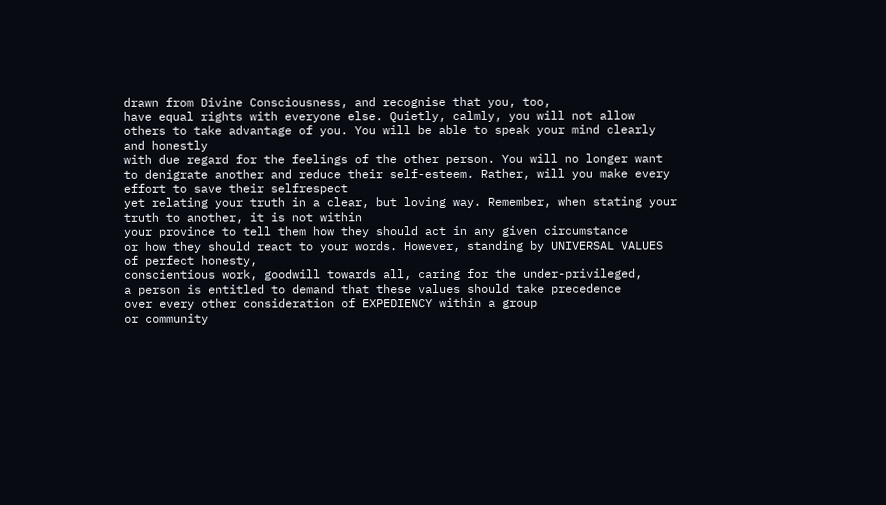drawn from Divine Consciousness, and recognise that you, too,
have equal rights with everyone else. Quietly, calmly, you will not allow others to take advantage of you. You will be able to speak your mind clearly and honestly
with due regard for the feelings of the other person. You will no longer want to denigrate another and reduce their self-esteem. Rather, will you make every effort to save their selfrespect
yet relating your truth in a clear, but loving way. Remember, when stating your truth to another, it is not within
your province to tell them how they should act in any given circumstance
or how they should react to your words. However, standing by UNIVERSAL VALUES of perfect honesty,
conscientious work, goodwill towards all, caring for the under-privileged,
a person is entitled to demand that these values should take precedence
over every other consideration of EXPEDIENCY within a group
or community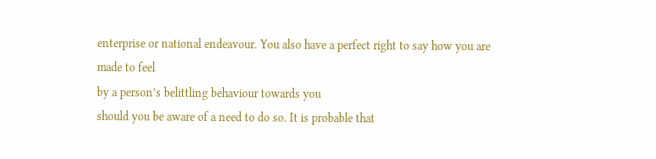enterprise or national endeavour. You also have a perfect right to say how you are made to feel
by a person’s belittling behaviour towards you
should you be aware of a need to do so. It is probable that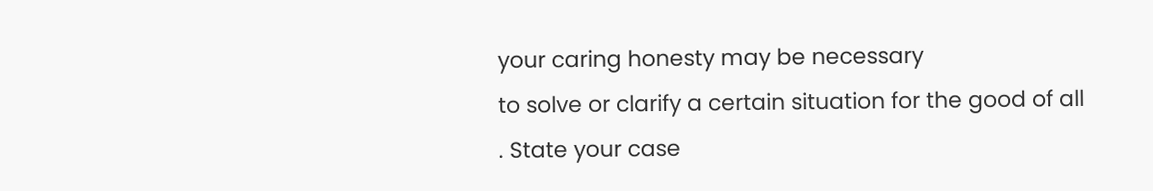your caring honesty may be necessary
to solve or clarify a certain situation for the good of all
. State your case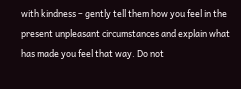with kindness – gently tell them how you feel in the present unpleasant circumstances and explain what has made you feel that way. Do not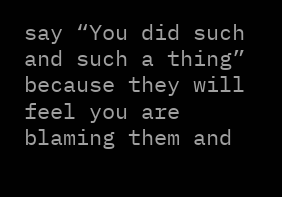say “You did such and such a thing”
because they will feel you are blaming them and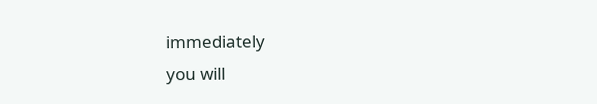immediately
you will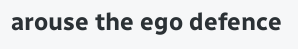arouse the ego defence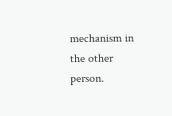mechanism in the other person.